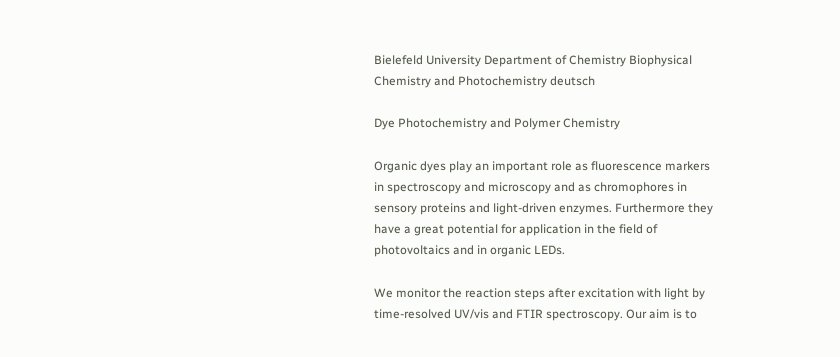Bielefeld University Department of Chemistry Biophysical Chemistry and Photochemistry deutsch

Dye Photochemistry and Polymer Chemistry

Organic dyes play an important role as fluorescence markers in spectroscopy and microscopy and as chromophores in sensory proteins and light-driven enzymes. Furthermore they have a great potential for application in the field of photovoltaics and in organic LEDs.

We monitor the reaction steps after excitation with light by time-resolved UV/vis and FTIR spectroscopy. Our aim is to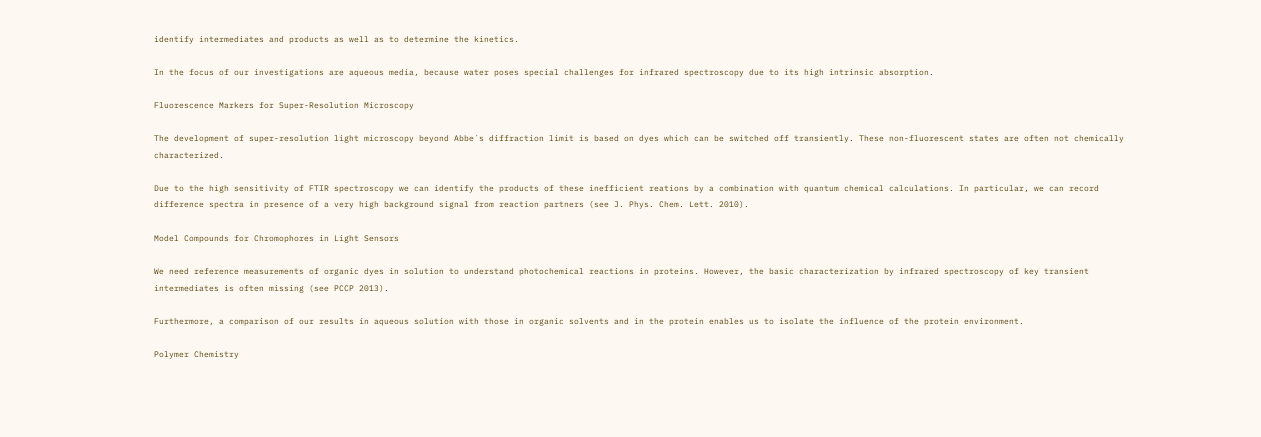identify intermediates and products as well as to determine the kinetics.

In the focus of our investigations are aqueous media, because water poses special challenges for infrared spectroscopy due to its high intrinsic absorption.

Fluorescence Markers for Super-Resolution Microscopy

The development of super-resolution light microscopy beyond Abbe´s diffraction limit is based on dyes which can be switched off transiently. These non-fluorescent states are often not chemically characterized.

Due to the high sensitivity of FTIR spectroscopy we can identify the products of these inefficient reations by a combination with quantum chemical calculations. In particular, we can record difference spectra in presence of a very high background signal from reaction partners (see J. Phys. Chem. Lett. 2010).

Model Compounds for Chromophores in Light Sensors

We need reference measurements of organic dyes in solution to understand photochemical reactions in proteins. However, the basic characterization by infrared spectroscopy of key transient intermediates is often missing (see PCCP 2013).

Furthermore, a comparison of our results in aqueous solution with those in organic solvents and in the protein enables us to isolate the influence of the protein environment.

Polymer Chemistry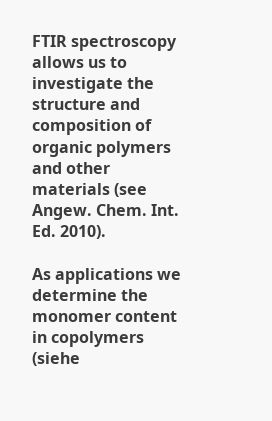FTIR spectroscopy allows us to investigate the structure and composition of organic polymers and other materials (see Angew. Chem. Int. Ed. 2010).

As applications we determine the monomer content in copolymers (siehe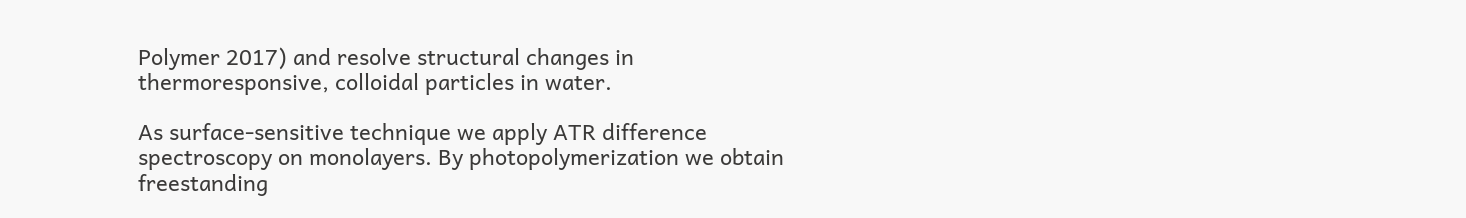Polymer 2017) and resolve structural changes in thermoresponsive, colloidal particles in water.

As surface-sensitive technique we apply ATR difference spectroscopy on monolayers. By photopolymerization we obtain freestanding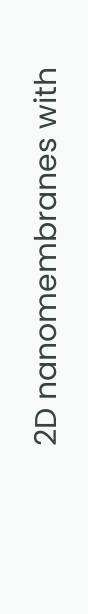2D nanomembranes with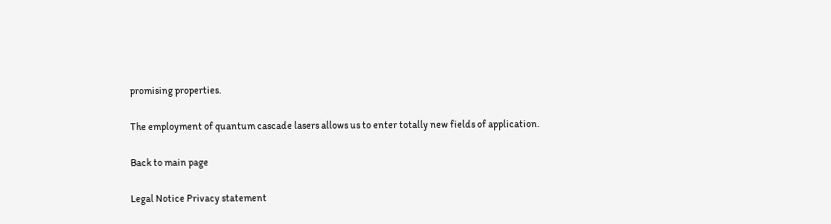promising properties.

The employment of quantum cascade lasers allows us to enter totally new fields of application.

Back to main page

Legal Notice Privacy statement